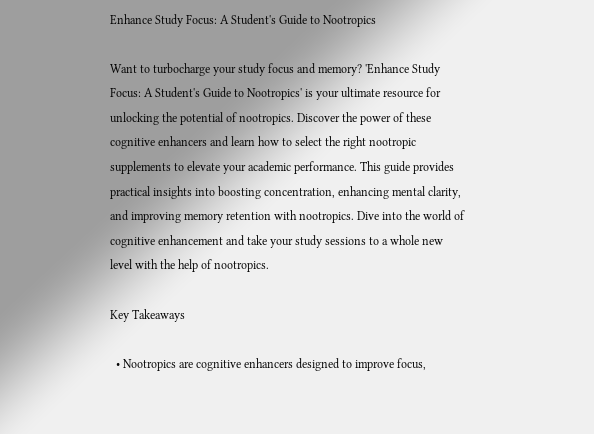Enhance Study Focus: A Student's Guide to Nootropics

Want to turbocharge your study focus and memory? 'Enhance Study Focus: A Student's Guide to Nootropics' is your ultimate resource for unlocking the potential of nootropics. Discover the power of these cognitive enhancers and learn how to select the right nootropic supplements to elevate your academic performance. This guide provides practical insights into boosting concentration, enhancing mental clarity, and improving memory retention with nootropics. Dive into the world of cognitive enhancement and take your study sessions to a whole new level with the help of nootropics.

Key Takeaways

  • Nootropics are cognitive enhancers designed to improve focus,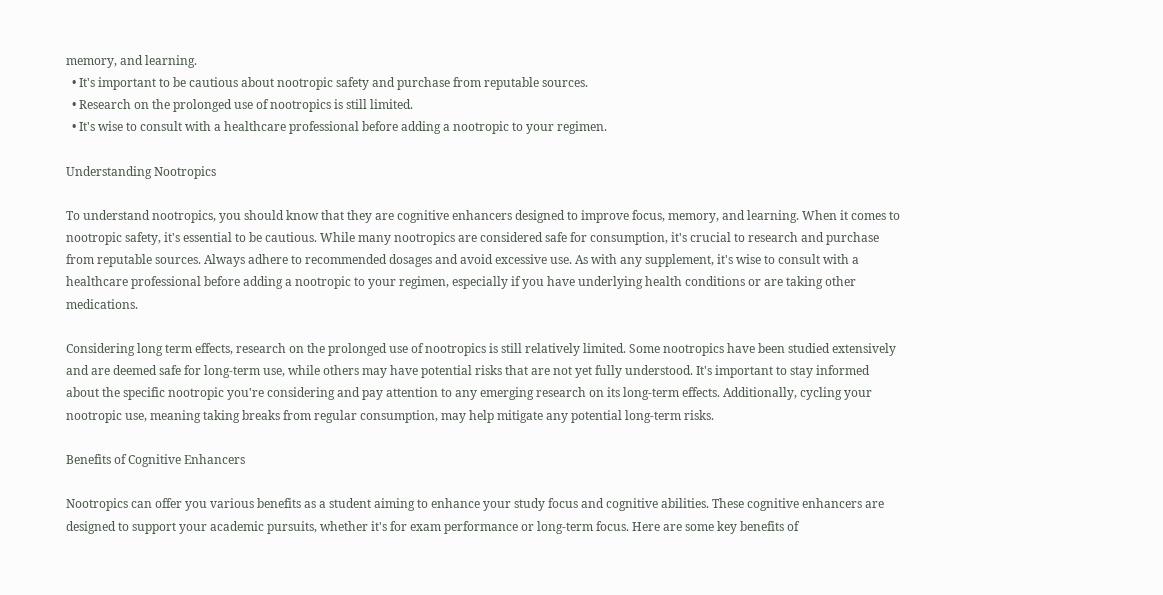memory, and learning.
  • It's important to be cautious about nootropic safety and purchase from reputable sources.
  • Research on the prolonged use of nootropics is still limited.
  • It's wise to consult with a healthcare professional before adding a nootropic to your regimen.

Understanding Nootropics

To understand nootropics, you should know that they are cognitive enhancers designed to improve focus, memory, and learning. When it comes to nootropic safety, it's essential to be cautious. While many nootropics are considered safe for consumption, it's crucial to research and purchase from reputable sources. Always adhere to recommended dosages and avoid excessive use. As with any supplement, it's wise to consult with a healthcare professional before adding a nootropic to your regimen, especially if you have underlying health conditions or are taking other medications.

Considering long term effects, research on the prolonged use of nootropics is still relatively limited. Some nootropics have been studied extensively and are deemed safe for long-term use, while others may have potential risks that are not yet fully understood. It's important to stay informed about the specific nootropic you're considering and pay attention to any emerging research on its long-term effects. Additionally, cycling your nootropic use, meaning taking breaks from regular consumption, may help mitigate any potential long-term risks.

Benefits of Cognitive Enhancers

Nootropics can offer you various benefits as a student aiming to enhance your study focus and cognitive abilities. These cognitive enhancers are designed to support your academic pursuits, whether it's for exam performance or long-term focus. Here are some key benefits of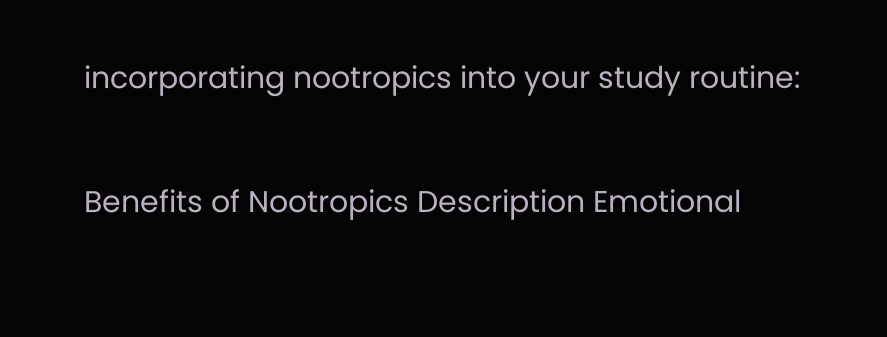incorporating nootropics into your study routine:

Benefits of Nootropics Description Emotional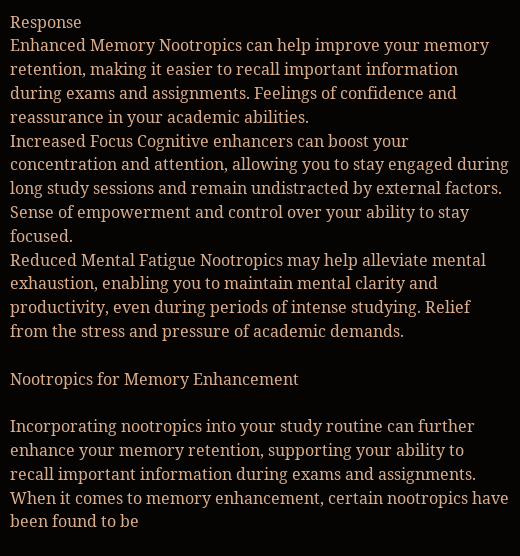Response
Enhanced Memory Nootropics can help improve your memory retention, making it easier to recall important information during exams and assignments. Feelings of confidence and reassurance in your academic abilities.
Increased Focus Cognitive enhancers can boost your concentration and attention, allowing you to stay engaged during long study sessions and remain undistracted by external factors. Sense of empowerment and control over your ability to stay focused.
Reduced Mental Fatigue Nootropics may help alleviate mental exhaustion, enabling you to maintain mental clarity and productivity, even during periods of intense studying. Relief from the stress and pressure of academic demands.

Nootropics for Memory Enhancement

Incorporating nootropics into your study routine can further enhance your memory retention, supporting your ability to recall important information during exams and assignments. When it comes to memory enhancement, certain nootropics have been found to be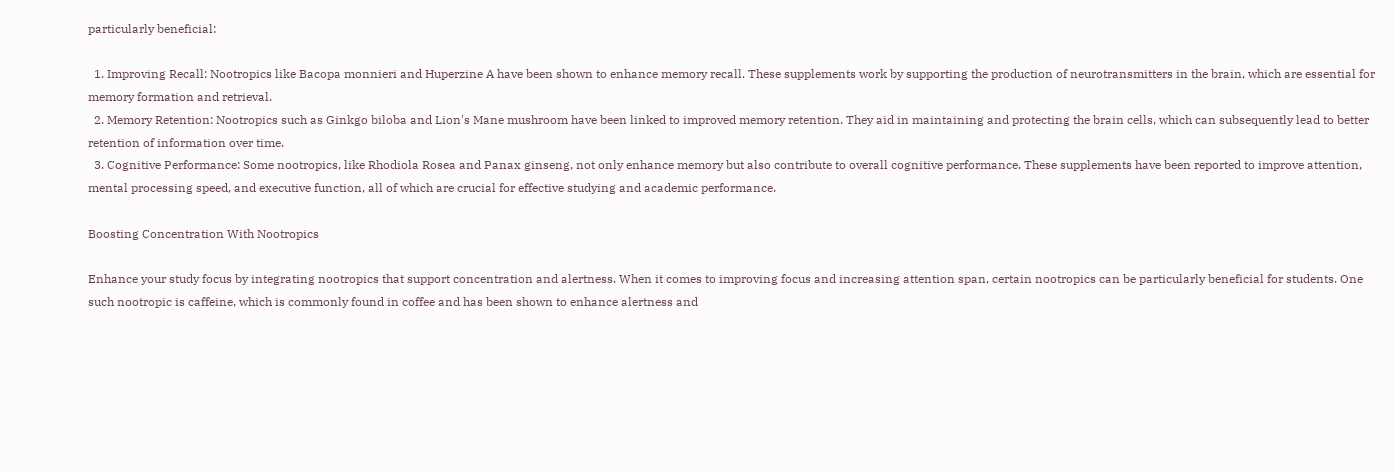particularly beneficial:

  1. Improving Recall: Nootropics like Bacopa monnieri and Huperzine A have been shown to enhance memory recall. These supplements work by supporting the production of neurotransmitters in the brain, which are essential for memory formation and retrieval.
  2. Memory Retention: Nootropics such as Ginkgo biloba and Lion's Mane mushroom have been linked to improved memory retention. They aid in maintaining and protecting the brain cells, which can subsequently lead to better retention of information over time.
  3. Cognitive Performance: Some nootropics, like Rhodiola Rosea and Panax ginseng, not only enhance memory but also contribute to overall cognitive performance. These supplements have been reported to improve attention, mental processing speed, and executive function, all of which are crucial for effective studying and academic performance.

Boosting Concentration With Nootropics

Enhance your study focus by integrating nootropics that support concentration and alertness. When it comes to improving focus and increasing attention span, certain nootropics can be particularly beneficial for students. One such nootropic is caffeine, which is commonly found in coffee and has been shown to enhance alertness and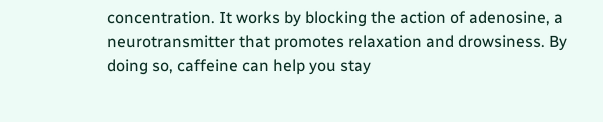concentration. It works by blocking the action of adenosine, a neurotransmitter that promotes relaxation and drowsiness. By doing so, caffeine can help you stay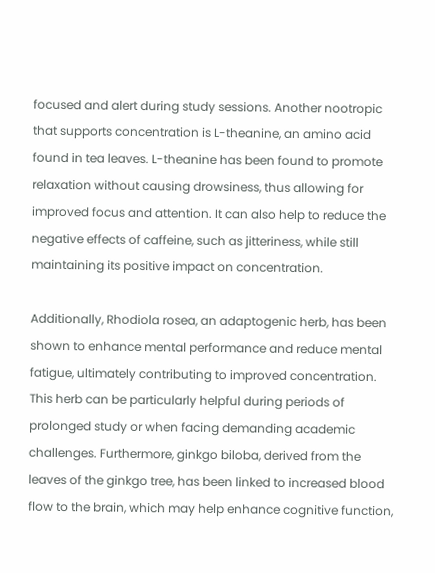focused and alert during study sessions. Another nootropic that supports concentration is L-theanine, an amino acid found in tea leaves. L-theanine has been found to promote relaxation without causing drowsiness, thus allowing for improved focus and attention. It can also help to reduce the negative effects of caffeine, such as jitteriness, while still maintaining its positive impact on concentration.

Additionally, Rhodiola rosea, an adaptogenic herb, has been shown to enhance mental performance and reduce mental fatigue, ultimately contributing to improved concentration. This herb can be particularly helpful during periods of prolonged study or when facing demanding academic challenges. Furthermore, ginkgo biloba, derived from the leaves of the ginkgo tree, has been linked to increased blood flow to the brain, which may help enhance cognitive function,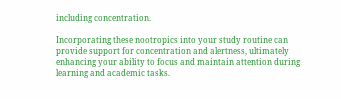including concentration.

Incorporating these nootropics into your study routine can provide support for concentration and alertness, ultimately enhancing your ability to focus and maintain attention during learning and academic tasks.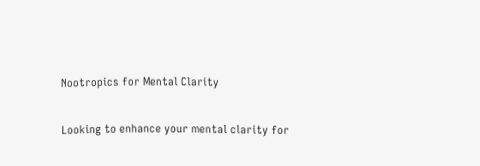Nootropics for Mental Clarity

Looking to enhance your mental clarity for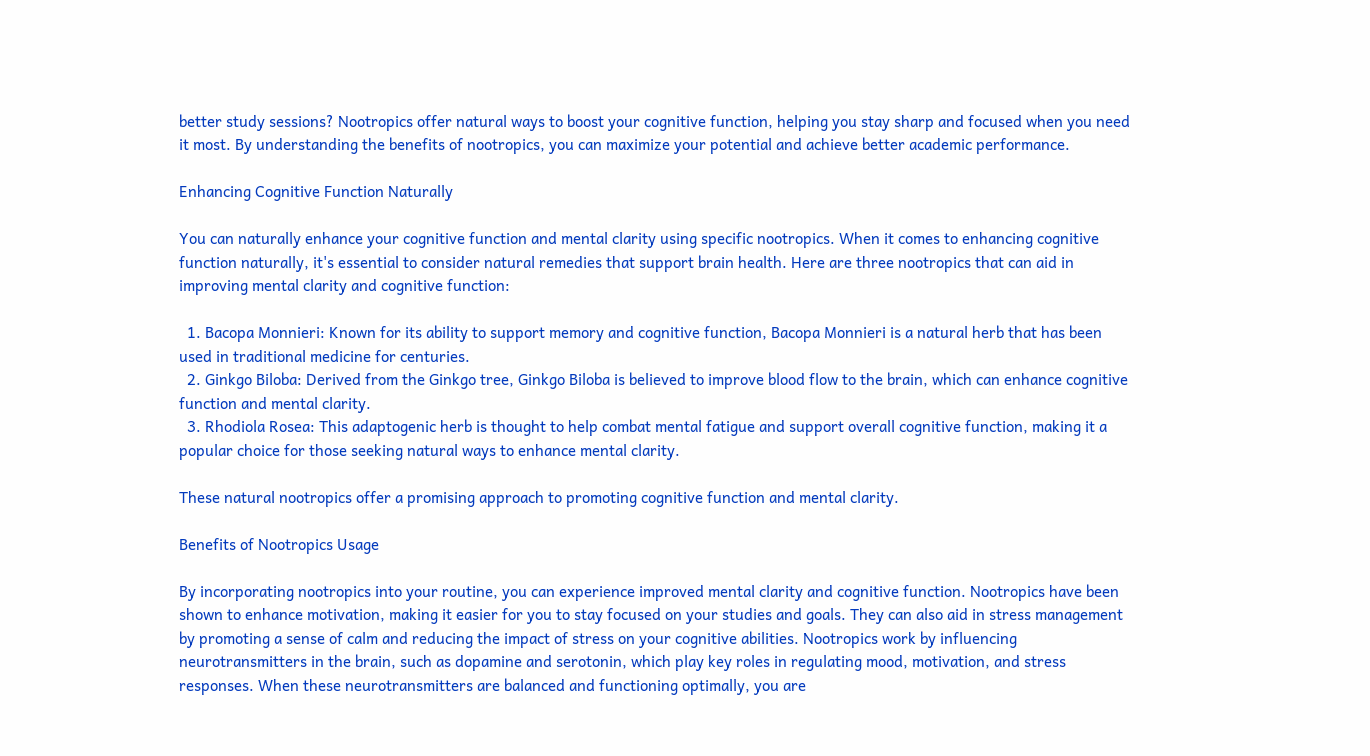better study sessions? Nootropics offer natural ways to boost your cognitive function, helping you stay sharp and focused when you need it most. By understanding the benefits of nootropics, you can maximize your potential and achieve better academic performance.

Enhancing Cognitive Function Naturally

You can naturally enhance your cognitive function and mental clarity using specific nootropics. When it comes to enhancing cognitive function naturally, it's essential to consider natural remedies that support brain health. Here are three nootropics that can aid in improving mental clarity and cognitive function:

  1. Bacopa Monnieri: Known for its ability to support memory and cognitive function, Bacopa Monnieri is a natural herb that has been used in traditional medicine for centuries.
  2. Ginkgo Biloba: Derived from the Ginkgo tree, Ginkgo Biloba is believed to improve blood flow to the brain, which can enhance cognitive function and mental clarity.
  3. Rhodiola Rosea: This adaptogenic herb is thought to help combat mental fatigue and support overall cognitive function, making it a popular choice for those seeking natural ways to enhance mental clarity.

These natural nootropics offer a promising approach to promoting cognitive function and mental clarity.

Benefits of Nootropics Usage

By incorporating nootropics into your routine, you can experience improved mental clarity and cognitive function. Nootropics have been shown to enhance motivation, making it easier for you to stay focused on your studies and goals. They can also aid in stress management by promoting a sense of calm and reducing the impact of stress on your cognitive abilities. Nootropics work by influencing neurotransmitters in the brain, such as dopamine and serotonin, which play key roles in regulating mood, motivation, and stress responses. When these neurotransmitters are balanced and functioning optimally, you are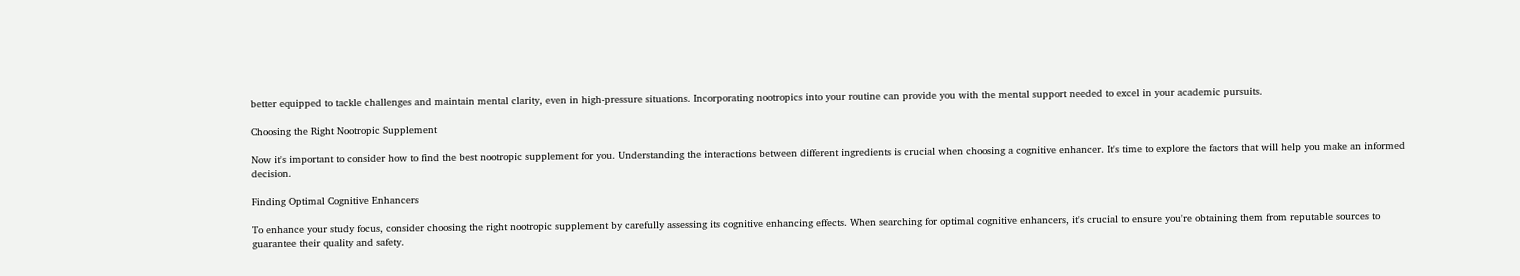better equipped to tackle challenges and maintain mental clarity, even in high-pressure situations. Incorporating nootropics into your routine can provide you with the mental support needed to excel in your academic pursuits.

Choosing the Right Nootropic Supplement

Now it's important to consider how to find the best nootropic supplement for you. Understanding the interactions between different ingredients is crucial when choosing a cognitive enhancer. It's time to explore the factors that will help you make an informed decision.

Finding Optimal Cognitive Enhancers

To enhance your study focus, consider choosing the right nootropic supplement by carefully assessing its cognitive enhancing effects. When searching for optimal cognitive enhancers, it's crucial to ensure you're obtaining them from reputable sources to guarantee their quality and safety.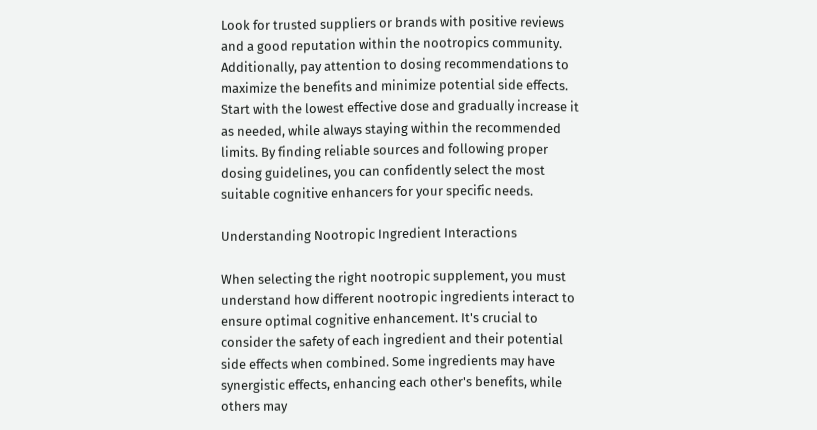Look for trusted suppliers or brands with positive reviews and a good reputation within the nootropics community. Additionally, pay attention to dosing recommendations to maximize the benefits and minimize potential side effects. Start with the lowest effective dose and gradually increase it as needed, while always staying within the recommended limits. By finding reliable sources and following proper dosing guidelines, you can confidently select the most suitable cognitive enhancers for your specific needs.

Understanding Nootropic Ingredient Interactions

When selecting the right nootropic supplement, you must understand how different nootropic ingredients interact to ensure optimal cognitive enhancement. It's crucial to consider the safety of each ingredient and their potential side effects when combined. Some ingredients may have synergistic effects, enhancing each other's benefits, while others may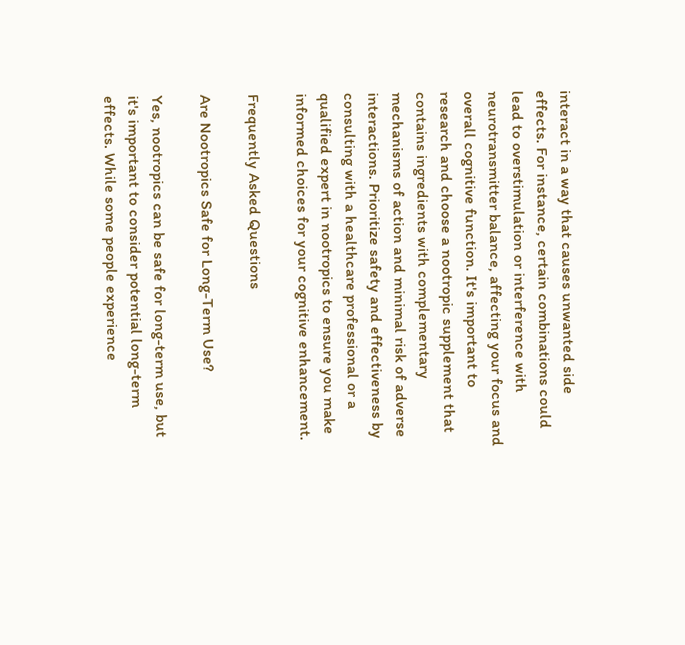interact in a way that causes unwanted side effects. For instance, certain combinations could lead to overstimulation or interference with neurotransmitter balance, affecting your focus and overall cognitive function. It's important to research and choose a nootropic supplement that contains ingredients with complementary mechanisms of action and minimal risk of adverse interactions. Prioritize safety and effectiveness by consulting with a healthcare professional or a qualified expert in nootropics to ensure you make informed choices for your cognitive enhancement.

Frequently Asked Questions

Are Nootropics Safe for Long-Term Use?

Yes, nootropics can be safe for long-term use, but it's important to consider potential long-term effects. While some people experience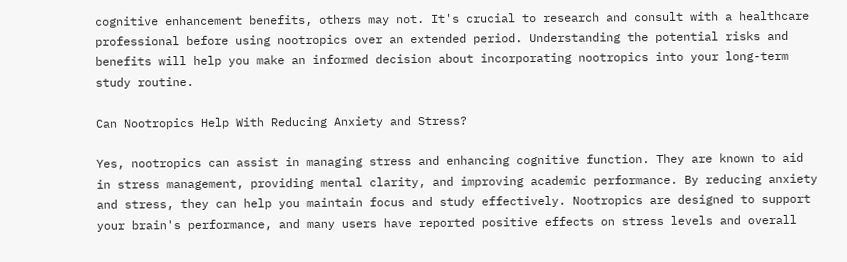cognitive enhancement benefits, others may not. It's crucial to research and consult with a healthcare professional before using nootropics over an extended period. Understanding the potential risks and benefits will help you make an informed decision about incorporating nootropics into your long-term study routine.

Can Nootropics Help With Reducing Anxiety and Stress?

Yes, nootropics can assist in managing stress and enhancing cognitive function. They are known to aid in stress management, providing mental clarity, and improving academic performance. By reducing anxiety and stress, they can help you maintain focus and study effectively. Nootropics are designed to support your brain's performance, and many users have reported positive effects on stress levels and overall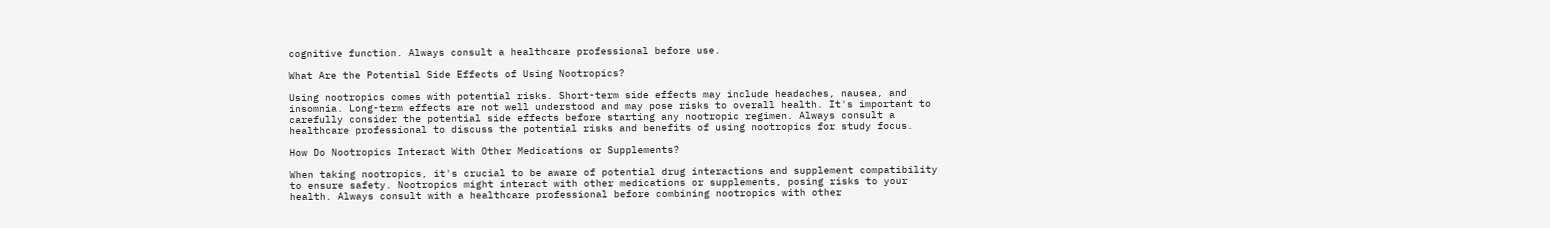cognitive function. Always consult a healthcare professional before use.

What Are the Potential Side Effects of Using Nootropics?

Using nootropics comes with potential risks. Short-term side effects may include headaches, nausea, and insomnia. Long-term effects are not well understood and may pose risks to overall health. It's important to carefully consider the potential side effects before starting any nootropic regimen. Always consult a healthcare professional to discuss the potential risks and benefits of using nootropics for study focus.

How Do Nootropics Interact With Other Medications or Supplements?

When taking nootropics, it's crucial to be aware of potential drug interactions and supplement compatibility to ensure safety. Nootropics might interact with other medications or supplements, posing risks to your health. Always consult with a healthcare professional before combining nootropics with other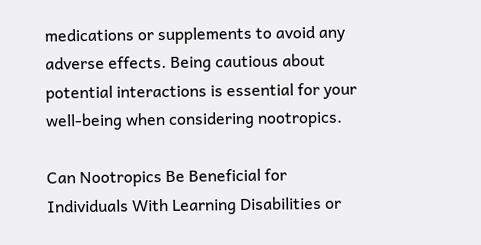medications or supplements to avoid any adverse effects. Being cautious about potential interactions is essential for your well-being when considering nootropics.

Can Nootropics Be Beneficial for Individuals With Learning Disabilities or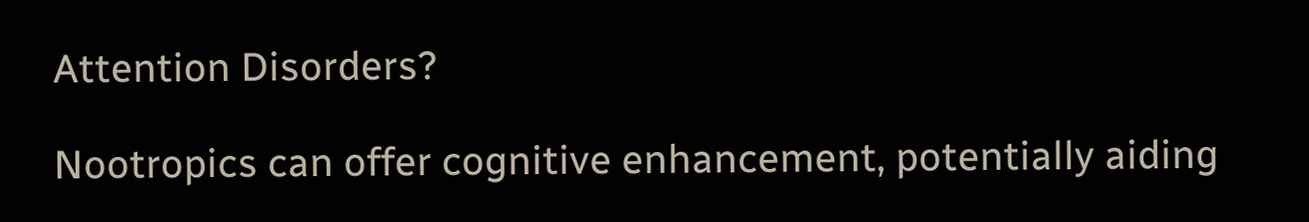Attention Disorders?

Nootropics can offer cognitive enhancement, potentially aiding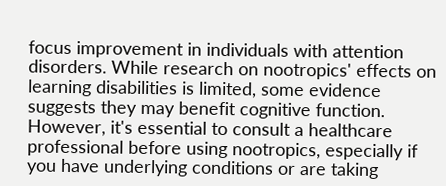focus improvement in individuals with attention disorders. While research on nootropics' effects on learning disabilities is limited, some evidence suggests they may benefit cognitive function. However, it's essential to consult a healthcare professional before using nootropics, especially if you have underlying conditions or are taking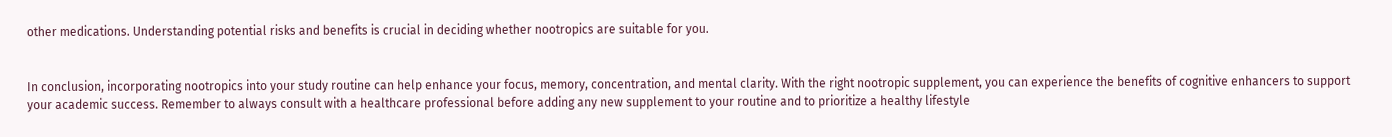other medications. Understanding potential risks and benefits is crucial in deciding whether nootropics are suitable for you.


In conclusion, incorporating nootropics into your study routine can help enhance your focus, memory, concentration, and mental clarity. With the right nootropic supplement, you can experience the benefits of cognitive enhancers to support your academic success. Remember to always consult with a healthcare professional before adding any new supplement to your routine and to prioritize a healthy lifestyle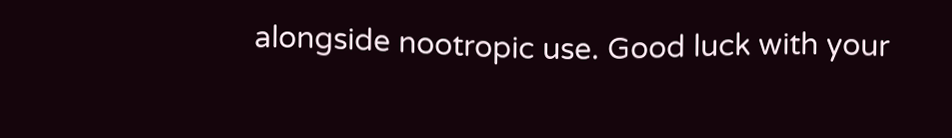alongside nootropic use. Good luck with your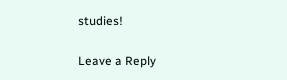studies!

Leave a Reply